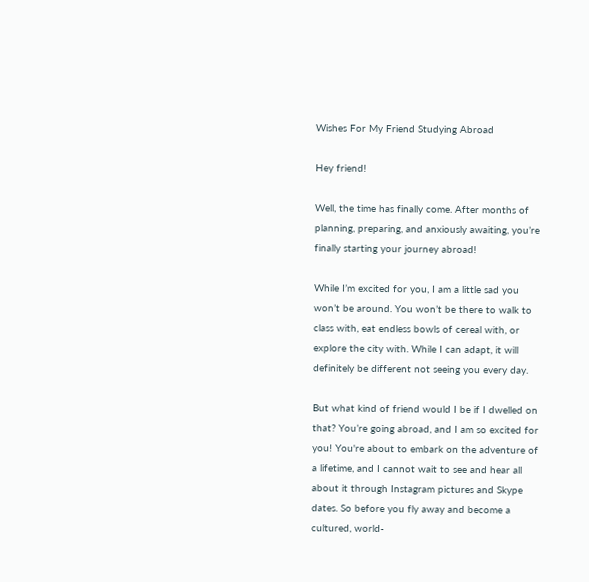Wishes For My Friend Studying Abroad

Hey friend!

Well, the time has finally come. After months of planning, preparing, and anxiously awaiting, you’re finally starting your journey abroad!

While I’m excited for you, I am a little sad you won’t be around. You won’t be there to walk to class with, eat endless bowls of cereal with, or explore the city with. While I can adapt, it will definitely be different not seeing you every day.

But what kind of friend would I be if I dwelled on that? You’re going abroad, and I am so excited for you! You're about to embark on the adventure of a lifetime, and I cannot wait to see and hear all about it through Instagram pictures and Skype dates. So before you fly away and become a cultured, world-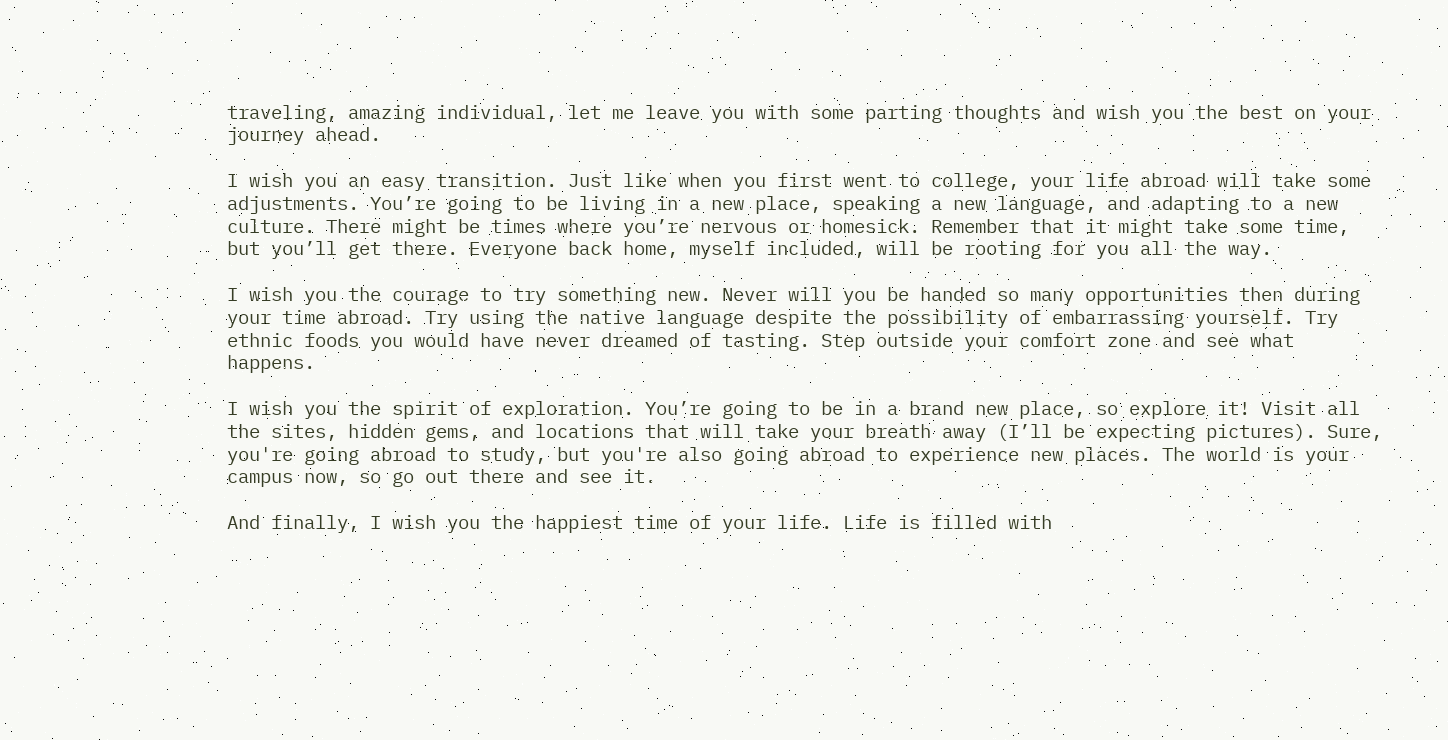traveling, amazing individual, let me leave you with some parting thoughts and wish you the best on your journey ahead.

I wish you an easy transition. Just like when you first went to college, your life abroad will take some adjustments. You’re going to be living in a new place, speaking a new language, and adapting to a new culture. There might be times where you’re nervous or homesick. Remember that it might take some time, but you’ll get there. Everyone back home, myself included, will be rooting for you all the way.

I wish you the courage to try something new. Never will you be handed so many opportunities then during your time abroad. Try using the native language despite the possibility of embarrassing yourself. Try ethnic foods you would have never dreamed of tasting. Step outside your comfort zone and see what happens.

I wish you the spirit of exploration. You’re going to be in a brand new place, so explore it! Visit all the sites, hidden gems, and locations that will take your breath away (I’ll be expecting pictures). Sure, you're going abroad to study, but you're also going abroad to experience new places. The world is your campus now, so go out there and see it.

And finally, I wish you the happiest time of your life. Life is filled with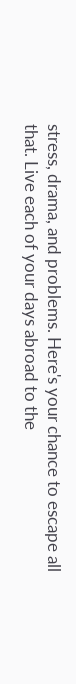stress, drama, and problems. Here's your chance to escape all that. Live each of your days abroad to the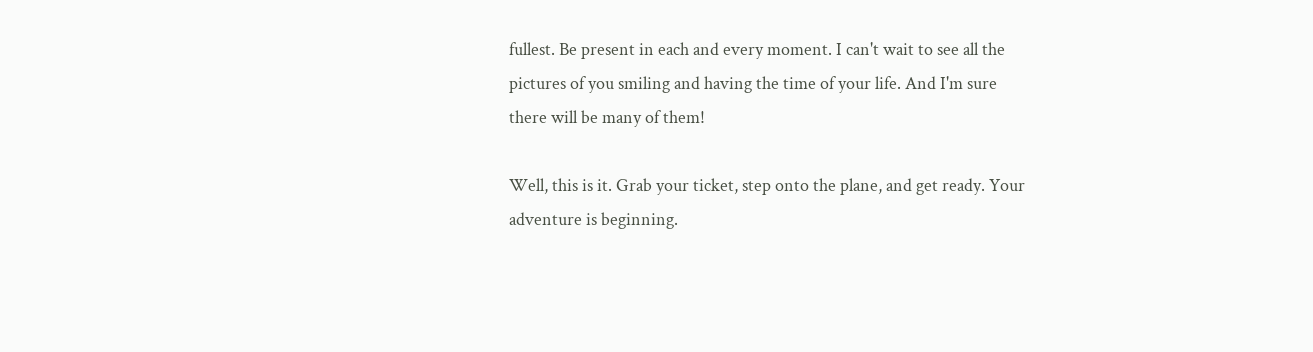fullest. Be present in each and every moment. I can't wait to see all the pictures of you smiling and having the time of your life. And I'm sure there will be many of them!

Well, this is it. Grab your ticket, step onto the plane, and get ready. Your adventure is beginning.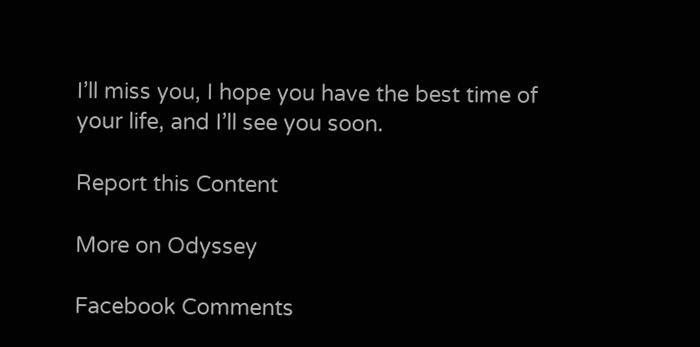I’ll miss you, I hope you have the best time of your life, and I’ll see you soon.

Report this Content

More on Odyssey

Facebook Comments